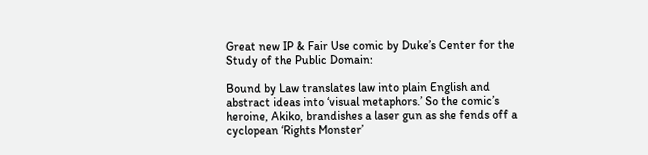Great new IP & Fair Use comic by Duke’s Center for the Study of the Public Domain:

Bound by Law translates law into plain English and abstract ideas into ‘visual metaphors.’ So the comic’s heroine, Akiko, brandishes a laser gun as she fends off a cyclopean ‘Rights Monster’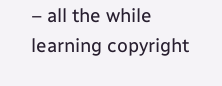– all the while learning copyright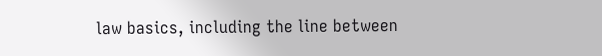law basics, including the line between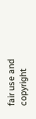fair use and copyright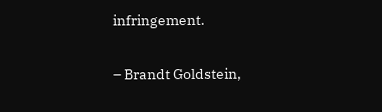infringement.

– Brandt Goldstein,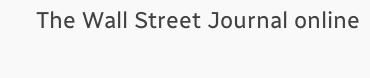The Wall Street Journal online